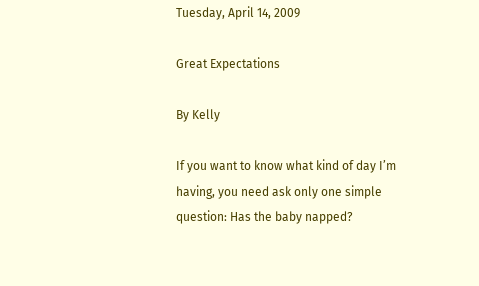Tuesday, April 14, 2009

Great Expectations

By Kelly

If you want to know what kind of day I’m having, you need ask only one simple question: Has the baby napped?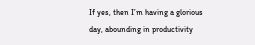If yes, then I’m having a glorious day, abounding in productivity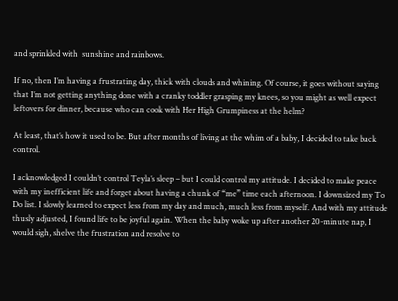and sprinkled with  sunshine and rainbows.

If no, then I’m having a frustrating day, thick with clouds and whining. Of course, it goes without saying that I’m not getting anything done with a cranky toddler grasping my knees, so you might as well expect leftovers for dinner, because who can cook with Her High Grumpiness at the helm?

At least, that’s how it used to be. But after months of living at the whim of a baby, I decided to take back control.

I acknowledged I couldn’t control Teyla’s sleep – but I could control my attitude. I decided to make peace with my inefficient life and forget about having a chunk of “me” time each afternoon. I downsized my To Do list. I slowly learned to expect less from my day and much, much less from myself. And with my attitude thusly adjusted, I found life to be joyful again. When the baby woke up after another 20-minute nap, I would sigh, shelve the frustration and resolve to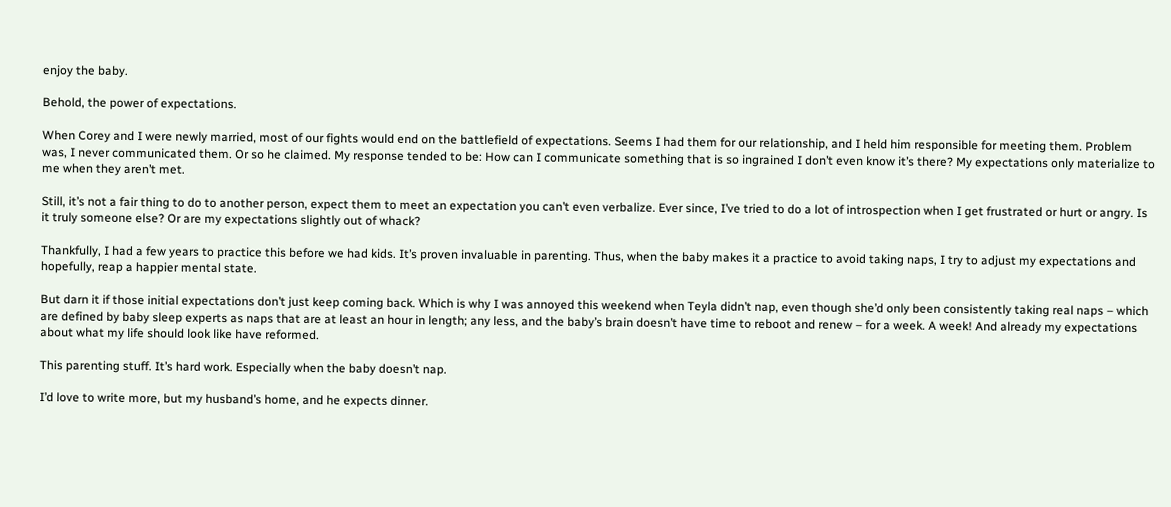enjoy the baby.

Behold, the power of expectations.

When Corey and I were newly married, most of our fights would end on the battlefield of expectations. Seems I had them for our relationship, and I held him responsible for meeting them. Problem was, I never communicated them. Or so he claimed. My response tended to be: How can I communicate something that is so ingrained I don’t even know it’s there? My expectations only materialize to me when they aren’t met.

Still, it’s not a fair thing to do to another person, expect them to meet an expectation you can’t even verbalize. Ever since, I’ve tried to do a lot of introspection when I get frustrated or hurt or angry. Is it truly someone else? Or are my expectations slightly out of whack?

Thankfully, I had a few years to practice this before we had kids. It’s proven invaluable in parenting. Thus, when the baby makes it a practice to avoid taking naps, I try to adjust my expectations and hopefully, reap a happier mental state.

But darn it if those initial expectations don’t just keep coming back. Which is why I was annoyed this weekend when Teyla didn’t nap, even though she’d only been consistently taking real naps – which are defined by baby sleep experts as naps that are at least an hour in length; any less, and the baby’s brain doesn’t have time to reboot and renew – for a week. A week! And already my expectations about what my life should look like have reformed.

This parenting stuff. It’s hard work. Especially when the baby doesn’t nap.

I’d love to write more, but my husband’s home, and he expects dinner.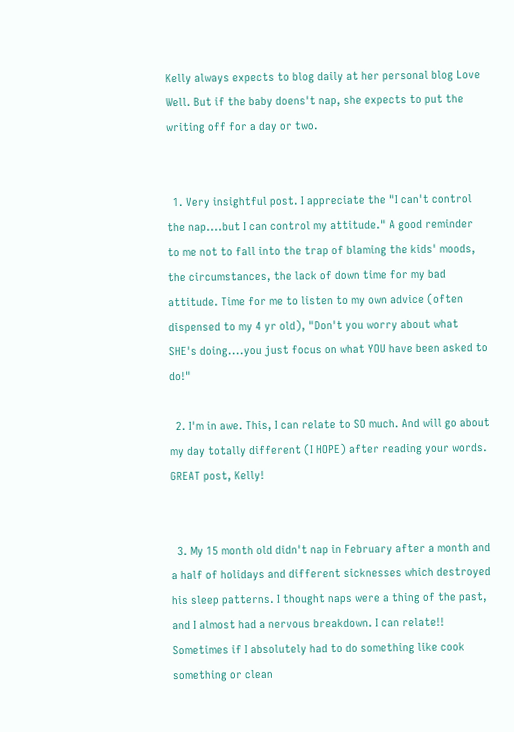Kelly always expects to blog daily at her personal blog Love Well. But if the baby doens't nap, she expects to put the writing off for a day or two.


  1. Very insightful post. I appreciate the "I can't control the nap....but I can control my attitude." A good reminder to me not to fall into the trap of blaming the kids' moods, the circumstances, the lack of down time for my bad attitude. Time for me to listen to my own advice (often dispensed to my 4 yr old), "Don't you worry about what SHE's doing....you just focus on what YOU have been asked to do!"

  2. I'm in awe. This, I can relate to SO much. And will go about my day totally different (I HOPE) after reading your words. GREAT post, Kelly!


  3. My 15 month old didn't nap in February after a month and a half of holidays and different sicknesses which destroyed his sleep patterns. I thought naps were a thing of the past, and I almost had a nervous breakdown. I can relate!! Sometimes if I absolutely had to do something like cook something or clean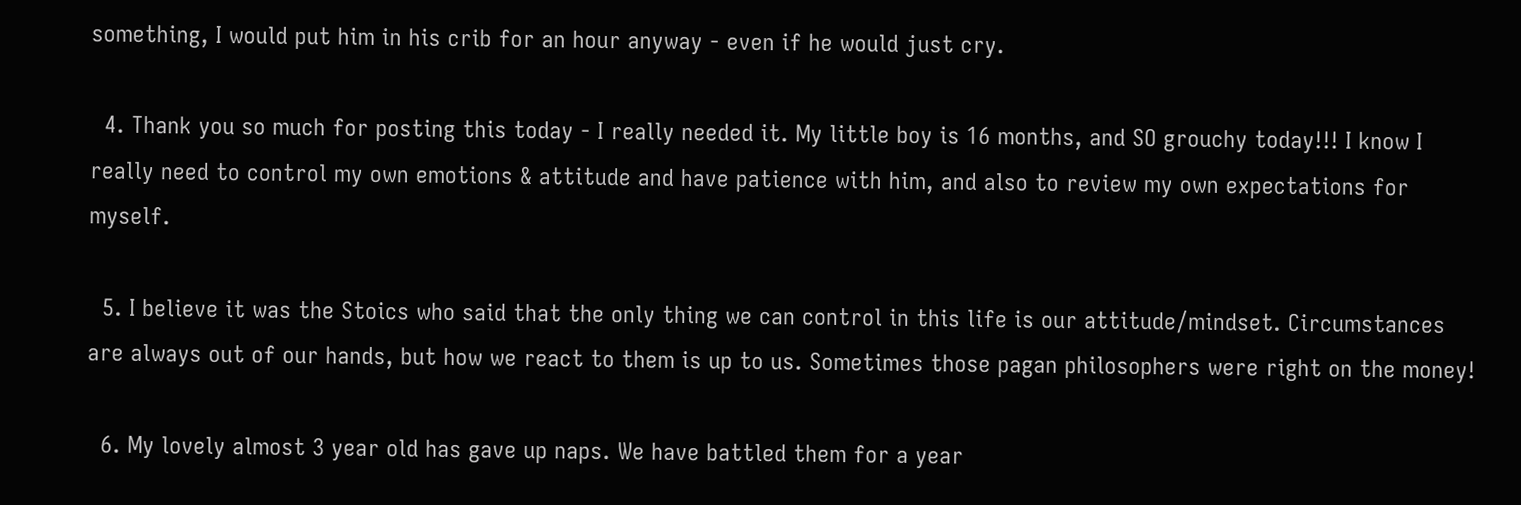something, I would put him in his crib for an hour anyway - even if he would just cry.

  4. Thank you so much for posting this today - I really needed it. My little boy is 16 months, and SO grouchy today!!! I know I really need to control my own emotions & attitude and have patience with him, and also to review my own expectations for myself.

  5. I believe it was the Stoics who said that the only thing we can control in this life is our attitude/mindset. Circumstances are always out of our hands, but how we react to them is up to us. Sometimes those pagan philosophers were right on the money!

  6. My lovely almost 3 year old has gave up naps. We have battled them for a year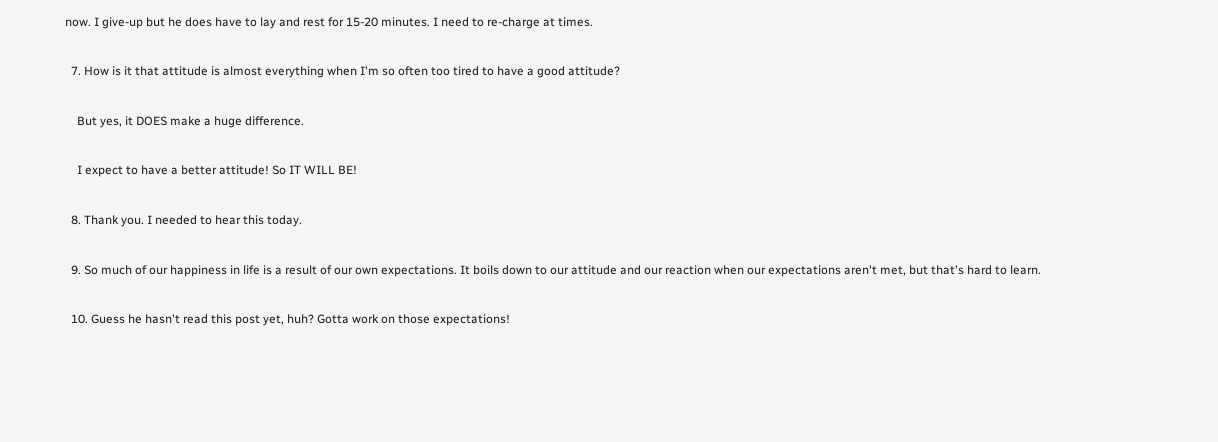now. I give-up but he does have to lay and rest for 15-20 minutes. I need to re-charge at times.

  7. How is it that attitude is almost everything when I'm so often too tired to have a good attitude?

    But yes, it DOES make a huge difference.

    I expect to have a better attitude! So IT WILL BE!

  8. Thank you. I needed to hear this today.

  9. So much of our happiness in life is a result of our own expectations. It boils down to our attitude and our reaction when our expectations aren't met, but that's hard to learn.

  10. Guess he hasn't read this post yet, huh? Gotta work on those expectations!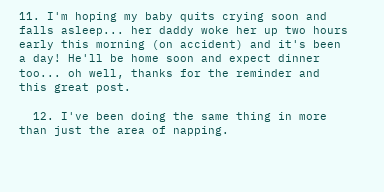11. I'm hoping my baby quits crying soon and falls asleep... her daddy woke her up two hours early this morning (on accident) and it's been a day! He'll be home soon and expect dinner too... oh well, thanks for the reminder and this great post.

  12. I've been doing the same thing in more than just the area of napping.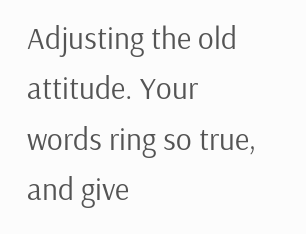Adjusting the old attitude. Your words ring so true, and give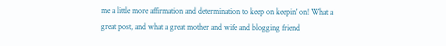me a little more affirmation and determination to keep on keepin' on! What a great post, and what a great mother and wife and blogging friend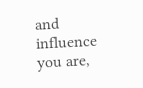and influence you are,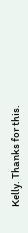Kelly. Thanks for this.